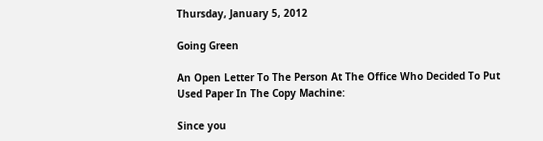Thursday, January 5, 2012

Going Green

An Open Letter To The Person At The Office Who Decided To Put Used Paper In The Copy Machine:

Since you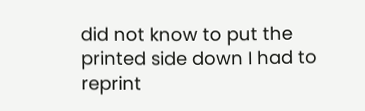did not know to put the printed side down I had to reprint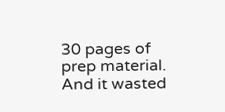30 pages of prep material. And it wasted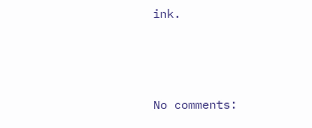ink.



No comments: